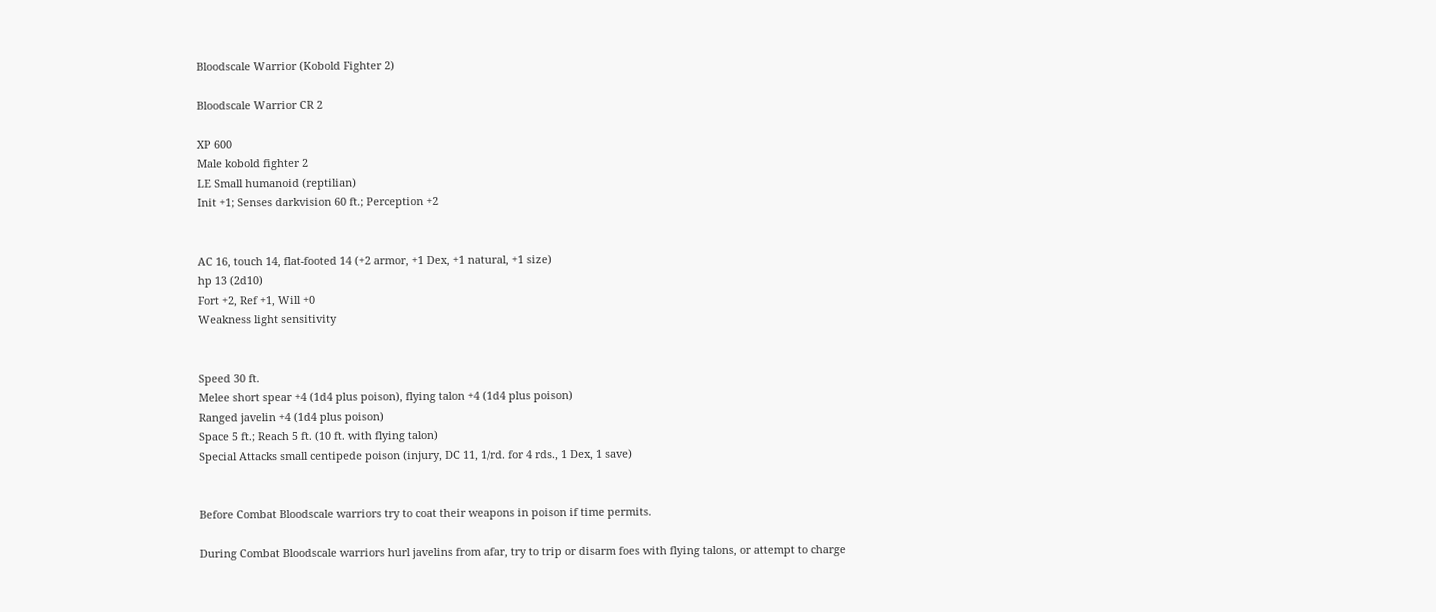Bloodscale Warrior (Kobold Fighter 2)

Bloodscale Warrior CR 2

XP 600
Male kobold fighter 2
LE Small humanoid (reptilian)
Init +1; Senses darkvision 60 ft.; Perception +2


AC 16, touch 14, flat-footed 14 (+2 armor, +1 Dex, +1 natural, +1 size)
hp 13 (2d10)
Fort +2, Ref +1, Will +0
Weakness light sensitivity


Speed 30 ft.
Melee short spear +4 (1d4 plus poison), flying talon +4 (1d4 plus poison)
Ranged javelin +4 (1d4 plus poison)
Space 5 ft.; Reach 5 ft. (10 ft. with flying talon)
Special Attacks small centipede poison (injury, DC 11, 1/rd. for 4 rds., 1 Dex, 1 save)


Before Combat Bloodscale warriors try to coat their weapons in poison if time permits.

During Combat Bloodscale warriors hurl javelins from afar, try to trip or disarm foes with flying talons, or attempt to charge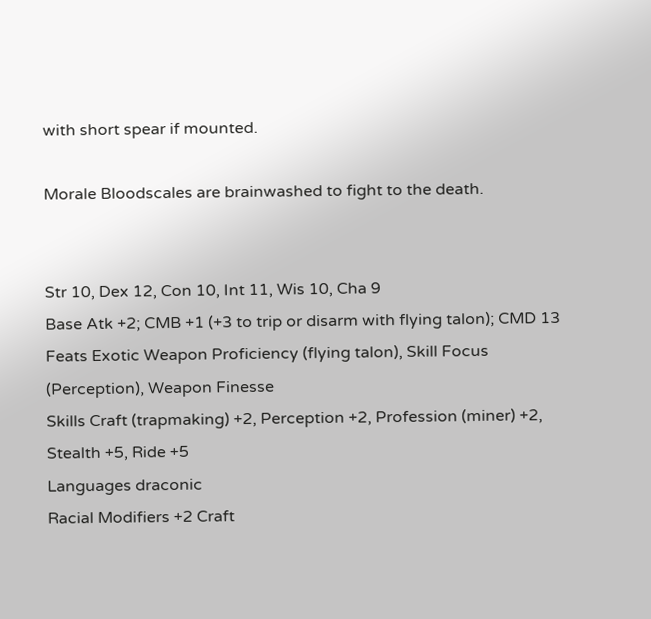with short spear if mounted.

Morale Bloodscales are brainwashed to fight to the death.


Str 10, Dex 12, Con 10, Int 11, Wis 10, Cha 9
Base Atk +2; CMB +1 (+3 to trip or disarm with flying talon); CMD 13
Feats Exotic Weapon Proficiency (flying talon), Skill Focus (Perception), Weapon Finesse
Skills Craft (trapmaking) +2, Perception +2, Profession (miner) +2, Stealth +5, Ride +5
Languages draconic
Racial Modifiers +2 Craft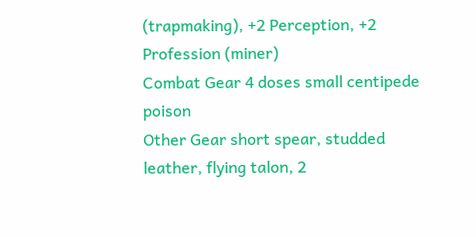(trapmaking), +2 Perception, +2 Profession (miner)
Combat Gear 4 doses small centipede poison
Other Gear short spear, studded leather, flying talon, 2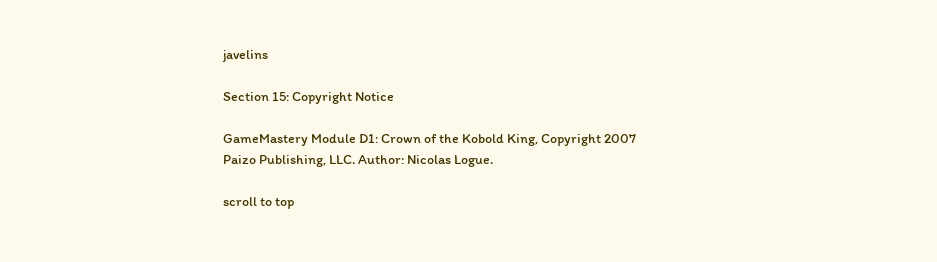javelins

Section 15: Copyright Notice

GameMastery Module D1: Crown of the Kobold King, Copyright 2007 Paizo Publishing, LLC. Author: Nicolas Logue.

scroll to top